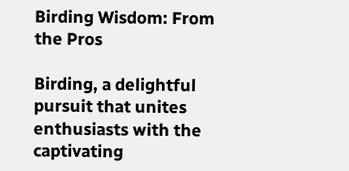Birding Wisdom: From the Pros

Birding, a delightful pursuit that unites enthusiasts with the captivating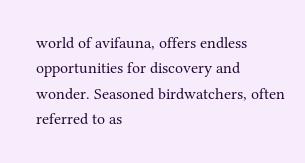world of avifauna, offers endless opportunities for discovery and wonder. Seasoned birdwatchers, often referred to as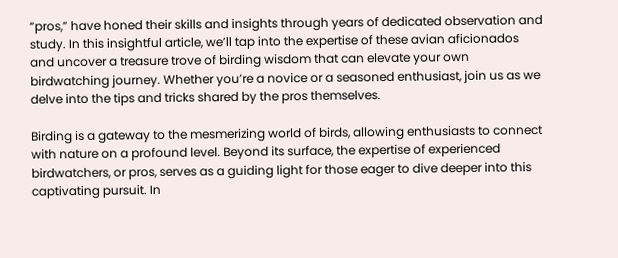“pros,” have honed their skills and insights through years of dedicated observation and study. In this insightful article, we’ll tap into the expertise of these avian aficionados and uncover a treasure trove of birding wisdom that can elevate your own birdwatching journey. Whether you’re a novice or a seasoned enthusiast, join us as we delve into the tips and tricks shared by the pros themselves.

Birding is a gateway to the mesmerizing world of birds, allowing enthusiasts to connect with nature on a profound level. Beyond its surface, the expertise of experienced birdwatchers, or pros, serves as a guiding light for those eager to dive deeper into this captivating pursuit. In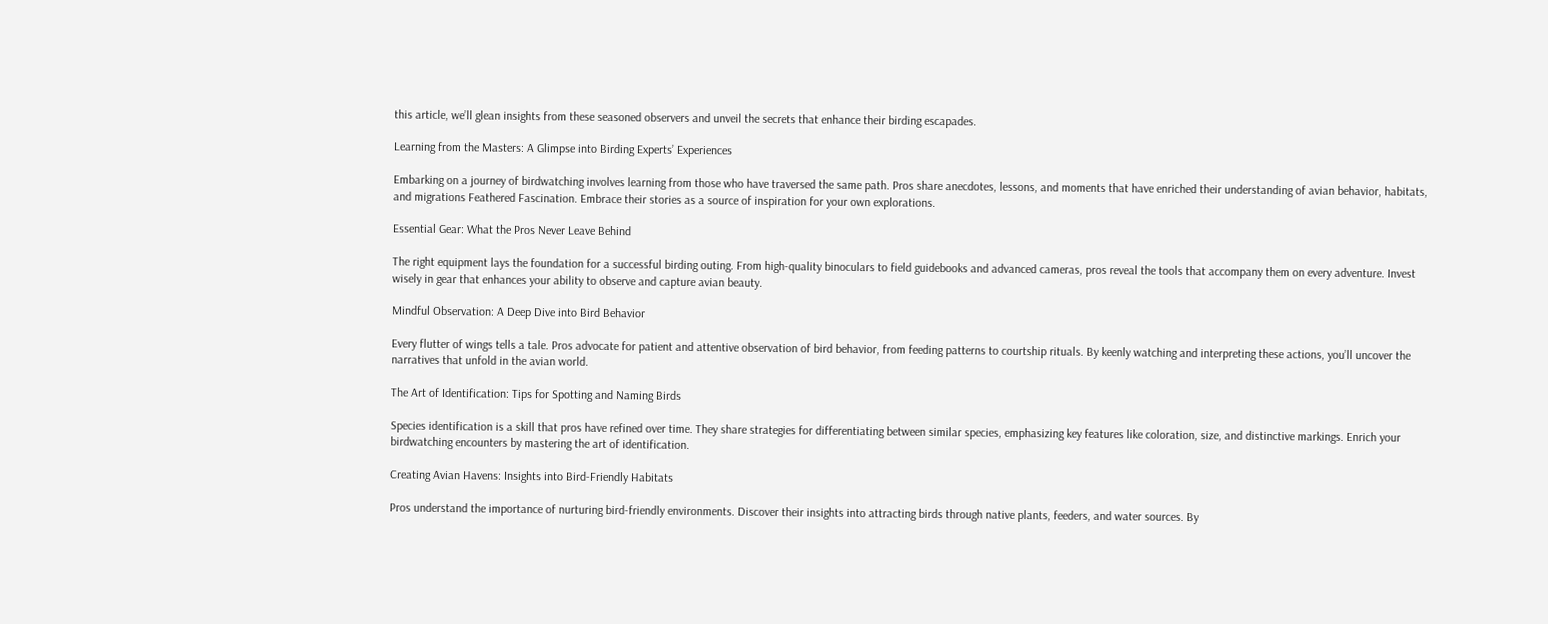this article, we’ll glean insights from these seasoned observers and unveil the secrets that enhance their birding escapades.

Learning from the Masters: A Glimpse into Birding Experts’ Experiences

Embarking on a journey of birdwatching involves learning from those who have traversed the same path. Pros share anecdotes, lessons, and moments that have enriched their understanding of avian behavior, habitats, and migrations Feathered Fascination. Embrace their stories as a source of inspiration for your own explorations.

Essential Gear: What the Pros Never Leave Behind

The right equipment lays the foundation for a successful birding outing. From high-quality binoculars to field guidebooks and advanced cameras, pros reveal the tools that accompany them on every adventure. Invest wisely in gear that enhances your ability to observe and capture avian beauty.

Mindful Observation: A Deep Dive into Bird Behavior

Every flutter of wings tells a tale. Pros advocate for patient and attentive observation of bird behavior, from feeding patterns to courtship rituals. By keenly watching and interpreting these actions, you’ll uncover the narratives that unfold in the avian world.

The Art of Identification: Tips for Spotting and Naming Birds

Species identification is a skill that pros have refined over time. They share strategies for differentiating between similar species, emphasizing key features like coloration, size, and distinctive markings. Enrich your birdwatching encounters by mastering the art of identification.

Creating Avian Havens: Insights into Bird-Friendly Habitats

Pros understand the importance of nurturing bird-friendly environments. Discover their insights into attracting birds through native plants, feeders, and water sources. By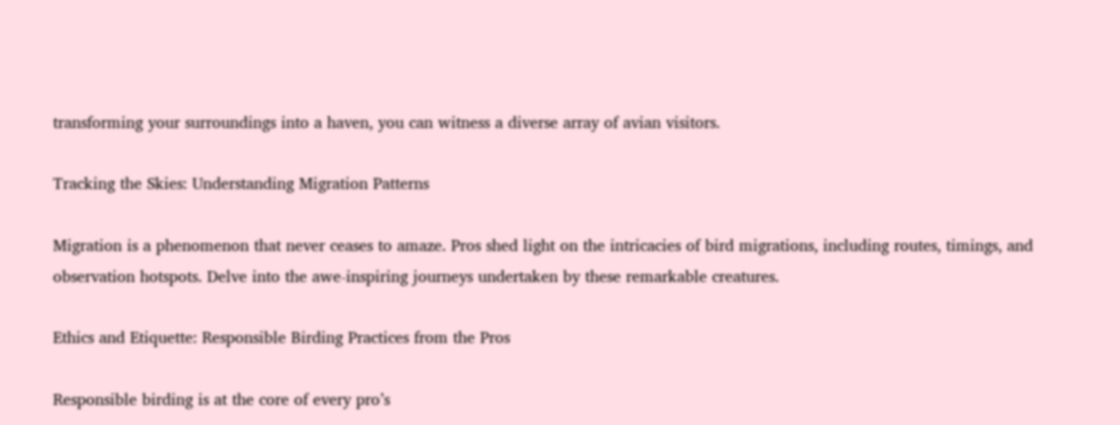transforming your surroundings into a haven, you can witness a diverse array of avian visitors.

Tracking the Skies: Understanding Migration Patterns

Migration is a phenomenon that never ceases to amaze. Pros shed light on the intricacies of bird migrations, including routes, timings, and observation hotspots. Delve into the awe-inspiring journeys undertaken by these remarkable creatures.

Ethics and Etiquette: Responsible Birding Practices from the Pros

Responsible birding is at the core of every pro’s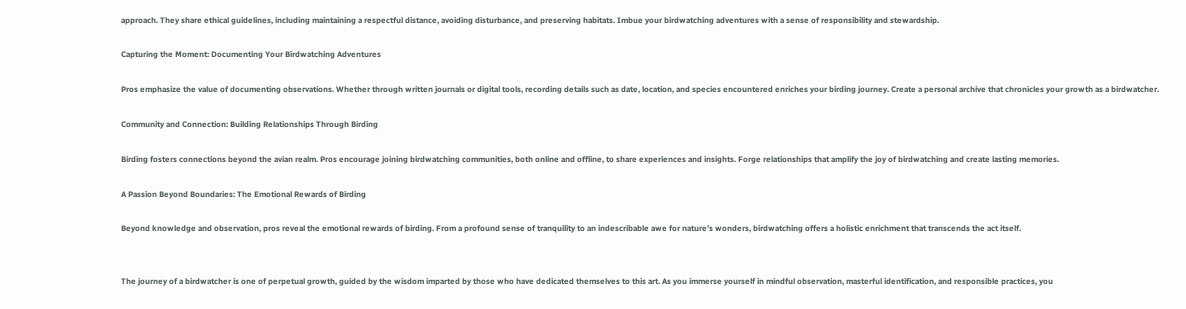approach. They share ethical guidelines, including maintaining a respectful distance, avoiding disturbance, and preserving habitats. Imbue your birdwatching adventures with a sense of responsibility and stewardship.

Capturing the Moment: Documenting Your Birdwatching Adventures

Pros emphasize the value of documenting observations. Whether through written journals or digital tools, recording details such as date, location, and species encountered enriches your birding journey. Create a personal archive that chronicles your growth as a birdwatcher.

Community and Connection: Building Relationships Through Birding

Birding fosters connections beyond the avian realm. Pros encourage joining birdwatching communities, both online and offline, to share experiences and insights. Forge relationships that amplify the joy of birdwatching and create lasting memories.

A Passion Beyond Boundaries: The Emotional Rewards of Birding

Beyond knowledge and observation, pros reveal the emotional rewards of birding. From a profound sense of tranquility to an indescribable awe for nature’s wonders, birdwatching offers a holistic enrichment that transcends the act itself.


The journey of a birdwatcher is one of perpetual growth, guided by the wisdom imparted by those who have dedicated themselves to this art. As you immerse yourself in mindful observation, masterful identification, and responsible practices, you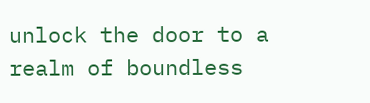unlock the door to a realm of boundless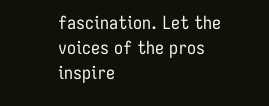fascination. Let the voices of the pros inspire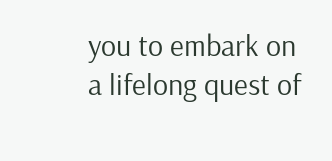you to embark on a lifelong quest of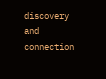discovery and connection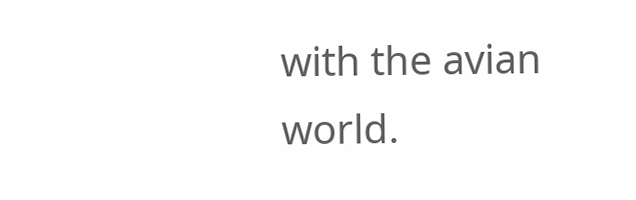with the avian world.